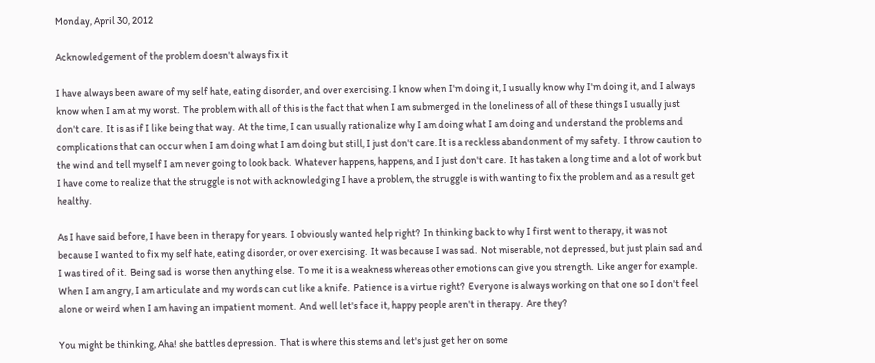Monday, April 30, 2012

Acknowledgement of the problem doesn't always fix it

I have always been aware of my self hate, eating disorder, and over exercising. I know when I'm doing it, I usually know why I'm doing it, and I always know when I am at my worst.  The problem with all of this is the fact that when I am submerged in the loneliness of all of these things I usually just don't care.  It is as if I like being that way.  At the time, I can usually rationalize why I am doing what I am doing and understand the problems and complications that can occur when I am doing what I am doing but still, I just don't care. It is a reckless abandonment of my safety.  I throw caution to the wind and tell myself I am never going to look back.  Whatever happens, happens, and I just don't care.  It has taken a long time and a lot of work but I have come to realize that the struggle is not with acknowledging I have a problem, the struggle is with wanting to fix the problem and as a result get healthy.

As I have said before, I have been in therapy for years.  I obviously wanted help right?  In thinking back to why I first went to therapy, it was not because I wanted to fix my self hate, eating disorder, or over exercising.  It was because I was sad.  Not miserable, not depressed, but just plain sad and I was tired of it.  Being sad is  worse then anything else.  To me it is a weakness whereas other emotions can give you strength.  Like anger for example.  When I am angry, I am articulate and my words can cut like a knife.  Patience is a virtue right?  Everyone is always working on that one so I don't feel alone or weird when I am having an impatient moment.  And well let's face it, happy people aren't in therapy.  Are they?

You might be thinking, Aha! she battles depression.  That is where this stems and let's just get her on some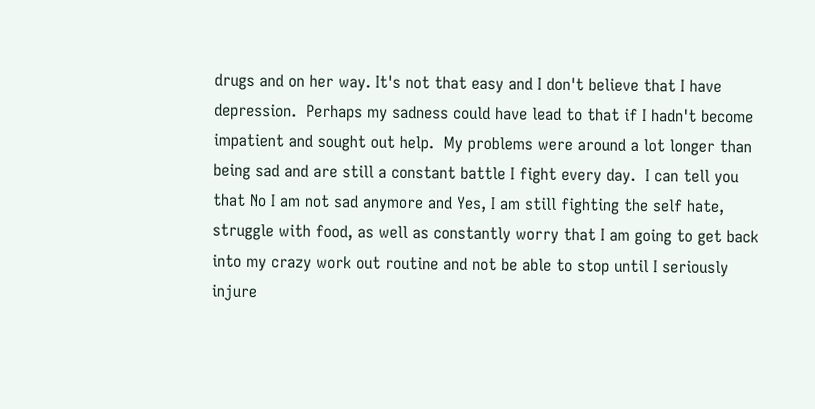drugs and on her way. It's not that easy and I don't believe that I have depression.  Perhaps my sadness could have lead to that if I hadn't become impatient and sought out help.  My problems were around a lot longer than being sad and are still a constant battle I fight every day.  I can tell you that No I am not sad anymore and Yes, I am still fighting the self hate, struggle with food, as well as constantly worry that I am going to get back into my crazy work out routine and not be able to stop until I seriously injure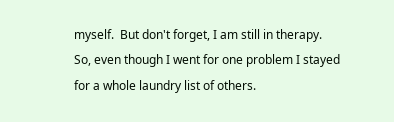myself.  But don't forget, I am still in therapy.  So, even though I went for one problem I stayed for a whole laundry list of others.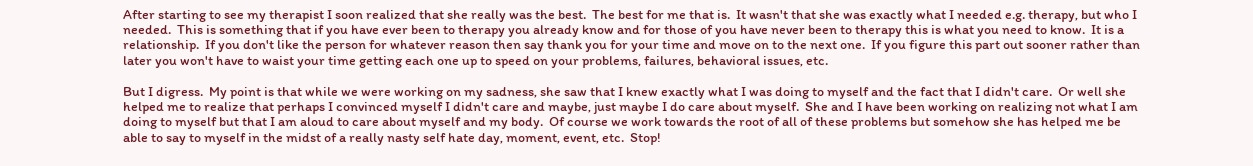After starting to see my therapist I soon realized that she really was the best.  The best for me that is.  It wasn't that she was exactly what I needed e.g. therapy, but who I needed.  This is something that if you have ever been to therapy you already know and for those of you have never been to therapy this is what you need to know.  It is a relationship.  If you don't like the person for whatever reason then say thank you for your time and move on to the next one.  If you figure this part out sooner rather than later you won't have to waist your time getting each one up to speed on your problems, failures, behavioral issues, etc.

But I digress.  My point is that while we were working on my sadness, she saw that I knew exactly what I was doing to myself and the fact that I didn't care.  Or well she helped me to realize that perhaps I convinced myself I didn't care and maybe, just maybe I do care about myself.  She and I have been working on realizing not what I am doing to myself but that I am aloud to care about myself and my body.  Of course we work towards the root of all of these problems but somehow she has helped me be able to say to myself in the midst of a really nasty self hate day, moment, event, etc.  Stop!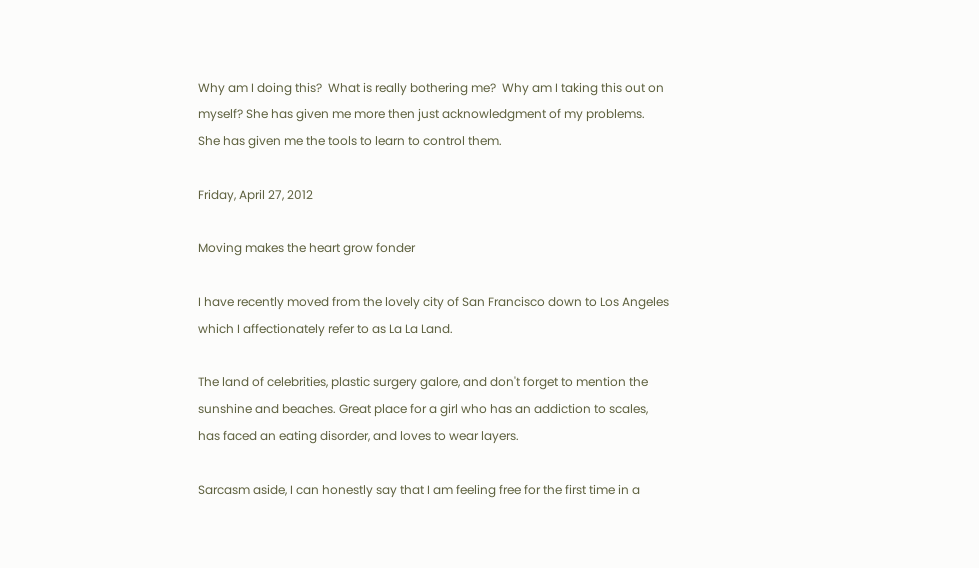Why am I doing this?  What is really bothering me?  Why am I taking this out on myself? She has given me more then just acknowledgment of my problems.  She has given me the tools to learn to control them.

Friday, April 27, 2012

Moving makes the heart grow fonder

I have recently moved from the lovely city of San Francisco down to Los Angeles which I affectionately refer to as La La Land.

The land of celebrities, plastic surgery galore, and don't forget to mention the sunshine and beaches. Great place for a girl who has an addiction to scales, has faced an eating disorder, and loves to wear layers.

Sarcasm aside, I can honestly say that I am feeling free for the first time in a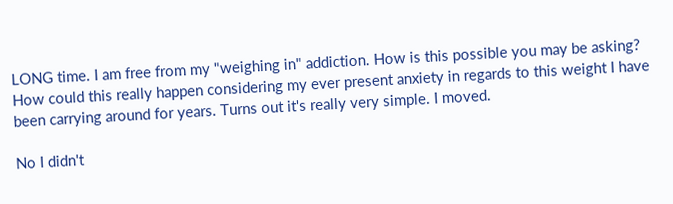LONG time. I am free from my "weighing in" addiction. How is this possible you may be asking? How could this really happen considering my ever present anxiety in regards to this weight I have been carrying around for years. Turns out it's really very simple. I moved.

No I didn't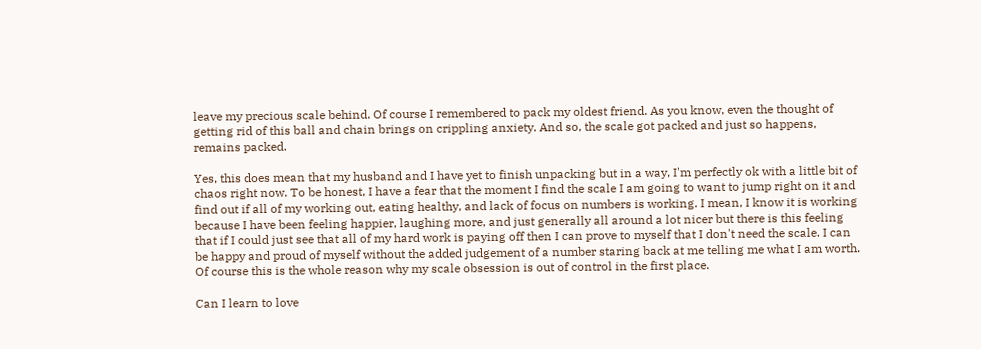leave my precious scale behind. Of course I remembered to pack my oldest friend. As you know, even the thought of getting rid of this ball and chain brings on crippling anxiety. And so, the scale got packed and just so happens, remains packed.

Yes, this does mean that my husband and I have yet to finish unpacking but in a way, I'm perfectly ok with a little bit of chaos right now. To be honest, I have a fear that the moment I find the scale I am going to want to jump right on it and find out if all of my working out, eating healthy, and lack of focus on numbers is working. I mean, I know it is working because I have been feeling happier, laughing more, and just generally all around a lot nicer but there is this feeling that if I could just see that all of my hard work is paying off then I can prove to myself that I don't need the scale. I can be happy and proud of myself without the added judgement of a number staring back at me telling me what I am worth. Of course this is the whole reason why my scale obsession is out of control in the first place.

Can I learn to love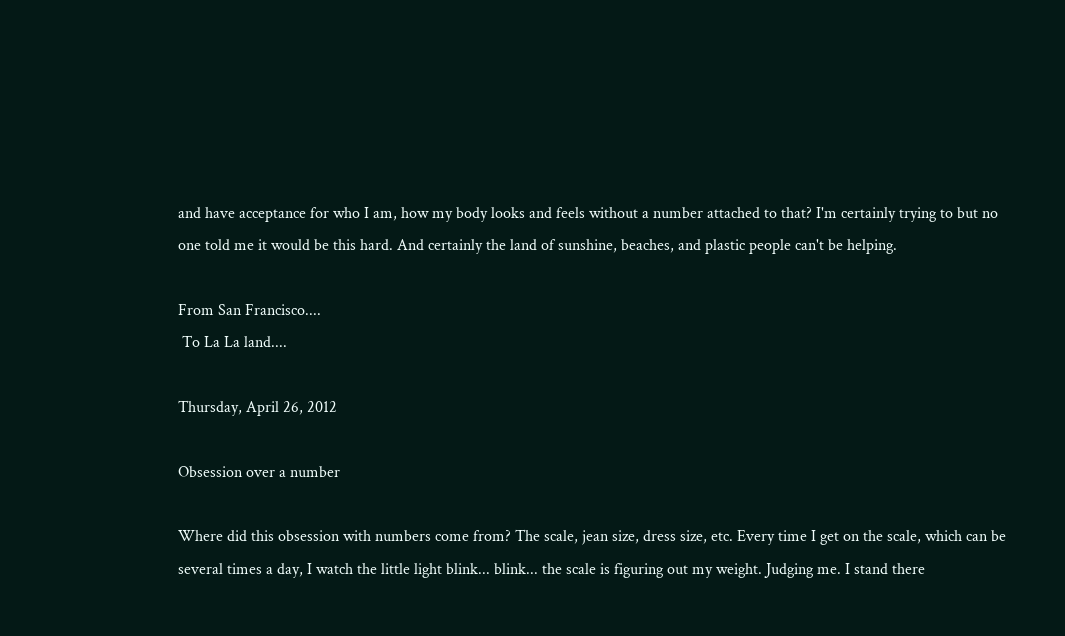and have acceptance for who I am, how my body looks and feels without a number attached to that? I'm certainly trying to but no one told me it would be this hard. And certainly the land of sunshine, beaches, and plastic people can't be helping.

From San Francisco....
 To La La land....

Thursday, April 26, 2012

Obsession over a number

Where did this obsession with numbers come from? The scale, jean size, dress size, etc. Every time I get on the scale, which can be several times a day, I watch the little light blink... blink... the scale is figuring out my weight. Judging me. I stand there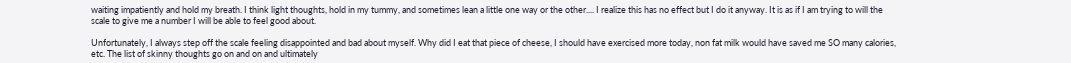waiting impatiently and hold my breath. I think light thoughts, hold in my tummy, and sometimes lean a little one way or the other.... I realize this has no effect but I do it anyway. It is as if I am trying to will the scale to give me a number I will be able to feel good about.

Unfortunately, I always step off the scale feeling disappointed and bad about myself. Why did I eat that piece of cheese, I should have exercised more today, non fat milk would have saved me SO many calories, etc. The list of skinny thoughts go on and on and ultimately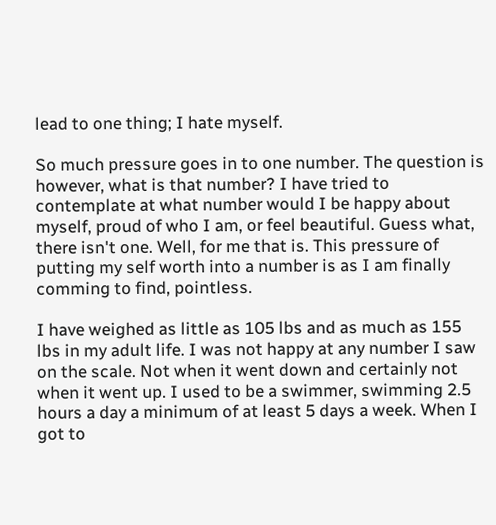lead to one thing; I hate myself.

So much pressure goes in to one number. The question is however, what is that number? I have tried to contemplate at what number would I be happy about myself, proud of who I am, or feel beautiful. Guess what, there isn't one. Well, for me that is. This pressure of putting my self worth into a number is as I am finally comming to find, pointless.

I have weighed as little as 105 lbs and as much as 155 lbs in my adult life. I was not happy at any number I saw on the scale. Not when it went down and certainly not when it went up. I used to be a swimmer, swimming 2.5 hours a day a minimum of at least 5 days a week. When I got to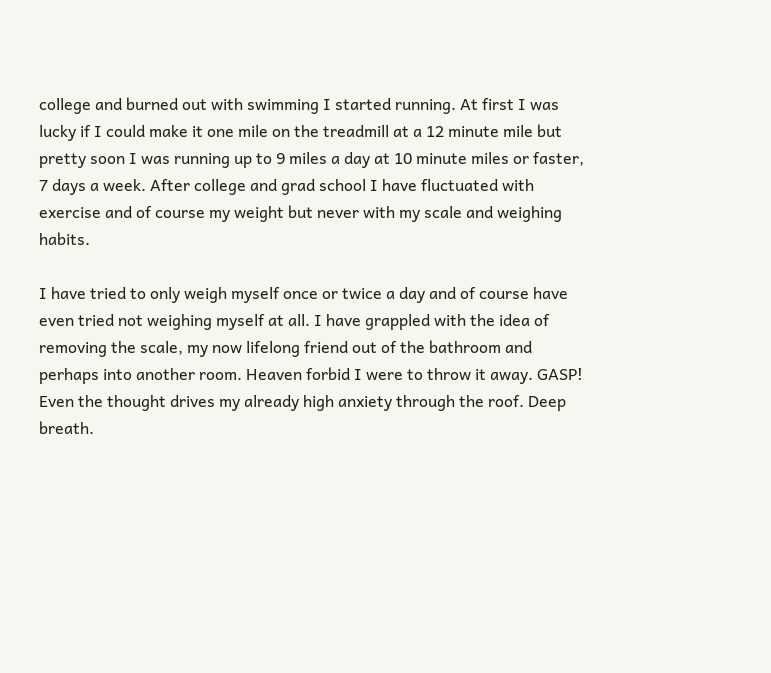college and burned out with swimming I started running. At first I was lucky if I could make it one mile on the treadmill at a 12 minute mile but pretty soon I was running up to 9 miles a day at 10 minute miles or faster, 7 days a week. After college and grad school I have fluctuated with exercise and of course my weight but never with my scale and weighing habits.

I have tried to only weigh myself once or twice a day and of course have even tried not weighing myself at all. I have grappled with the idea of removing the scale, my now lifelong friend out of the bathroom and perhaps into another room. Heaven forbid I were to throw it away. GASP! Even the thought drives my already high anxiety through the roof. Deep breath.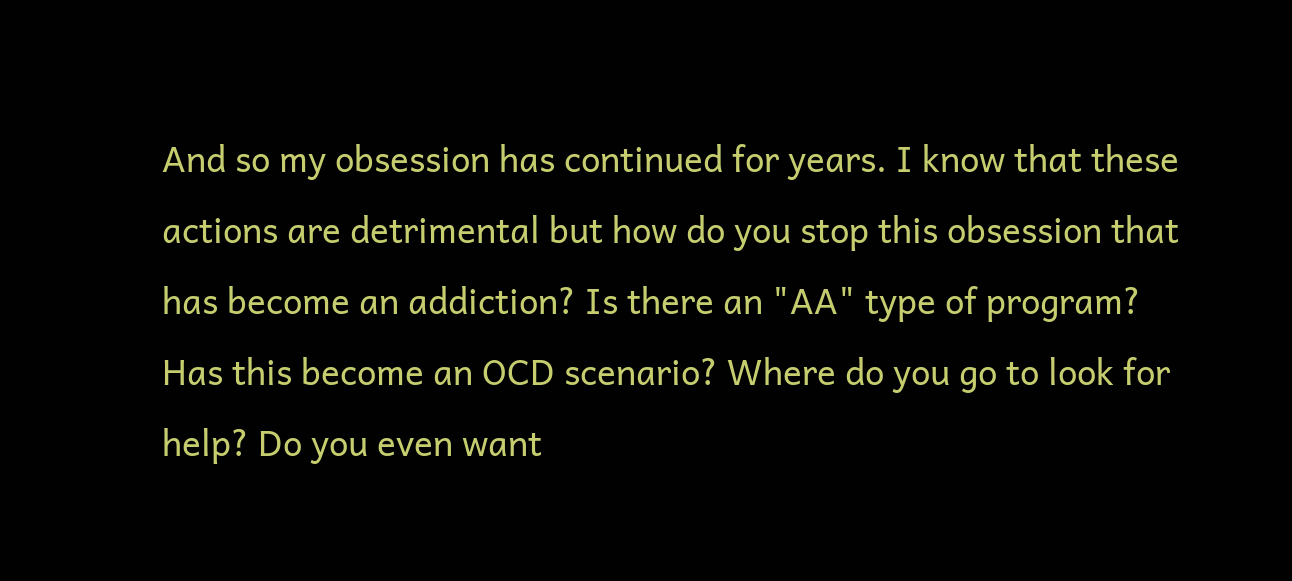And so my obsession has continued for years. I know that these actions are detrimental but how do you stop this obsession that has become an addiction? Is there an "AA" type of program? Has this become an OCD scenario? Where do you go to look for help? Do you even want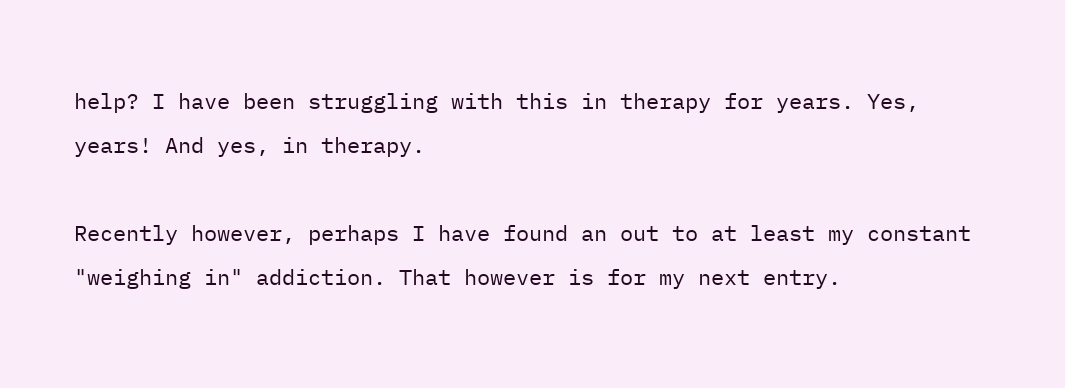help? I have been struggling with this in therapy for years. Yes, years! And yes, in therapy.

Recently however, perhaps I have found an out to at least my constant "weighing in" addiction. That however is for my next entry.